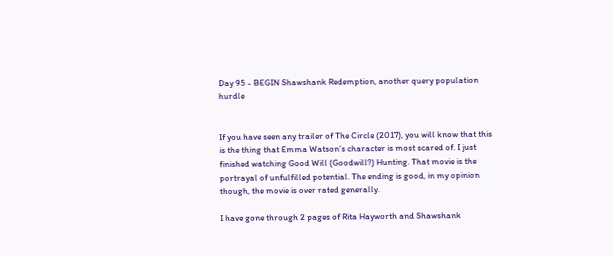Day 95 - BEGIN Shawshank Redemption, another query population hurdle


If you have seen any trailer of The Circle (2017), you will know that this is the thing that Emma Watson’s character is most scared of. I just finished watching Good Will (Goodwill?) Hunting. That movie is the portrayal of unfulfilled potential. The ending is good, in my opinion though, the movie is over rated generally.

I have gone through 2 pages of Rita Hayworth and Shawshank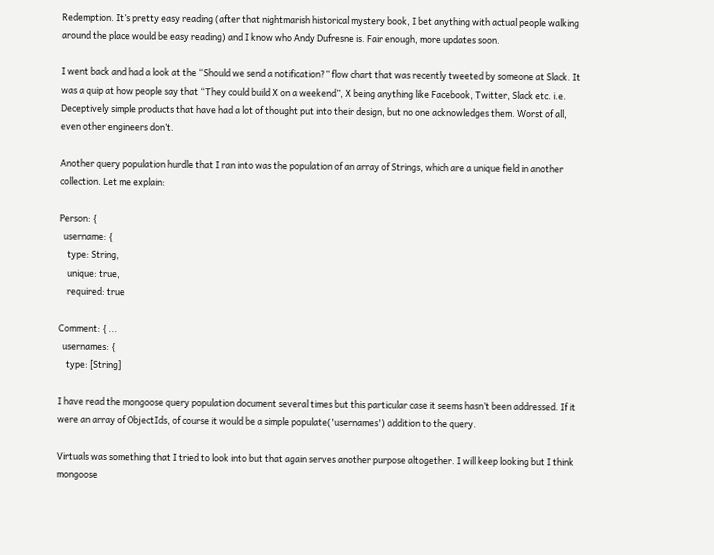Redemption. It’s pretty easy reading (after that nightmarish historical mystery book, I bet anything with actual people walking around the place would be easy reading) and I know who Andy Dufresne is. Fair enough, more updates soon.

I went back and had a look at the “Should we send a notification?” flow chart that was recently tweeted by someone at Slack. It was a quip at how people say that “They could build X on a weekend”, X being anything like Facebook, Twitter, Slack etc. i.e. Deceptively simple products that have had a lot of thought put into their design, but no one acknowledges them. Worst of all, even other engineers don’t.

Another query population hurdle that I ran into was the population of an array of Strings, which are a unique field in another collection. Let me explain:

Person: {
  username: {
    type: String,
    unique: true,
    required: true

Comment: { ...
  usernames: {
    type: [String]

I have read the mongoose query population document several times but this particular case it seems hasn’t been addressed. If it were an array of ObjectIds, of course it would be a simple populate('usernames') addition to the query.

Virtuals was something that I tried to look into but that again serves another purpose altogether. I will keep looking but I think mongoose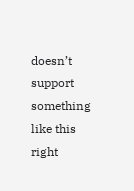doesn’t support something like this right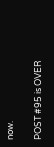now.

POST #95 is OVER